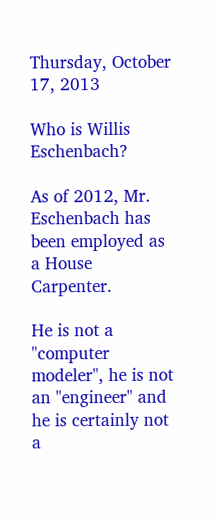Thursday, October 17, 2013

Who is Willis Eschenbach?

As of 2012, Mr. Eschenbach has been employed as a House Carpenter.

He is not a "computer modeler", he is not an "engineer" and he is certainly not a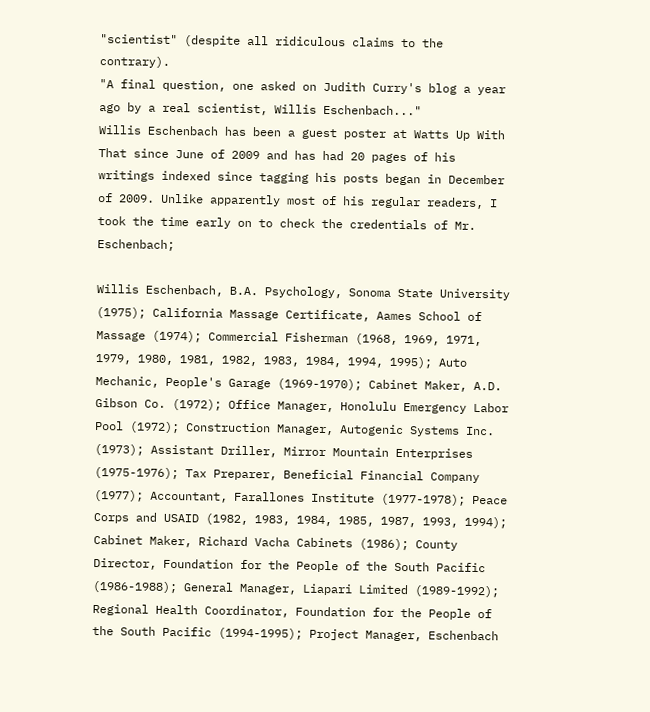"scientist" (despite all ridiculous claims to the contrary).
"A final question, one asked on Judith Curry's blog a year ago by a real scientist, Willis Eschenbach..."
Willis Eschenbach has been a guest poster at Watts Up With That since June of 2009 and has had 20 pages of his writings indexed since tagging his posts began in December of 2009. Unlike apparently most of his regular readers, I took the time early on to check the credentials of Mr. Eschenbach;

Willis Eschenbach, B.A. Psychology, Sonoma State University (1975); California Massage Certificate, Aames School of Massage (1974); Commercial Fisherman (1968, 1969, 1971, 1979, 1980, 1981, 1982, 1983, 1984, 1994, 1995); Auto Mechanic, People's Garage (1969-1970); Cabinet Maker, A.D. Gibson Co. (1972); Office Manager, Honolulu Emergency Labor Pool (1972); Construction Manager, Autogenic Systems Inc. (1973); Assistant Driller, Mirror Mountain Enterprises (1975-1976); Tax Preparer, Beneficial Financial Company (1977); Accountant, Farallones Institute (1977-1978); Peace Corps and USAID (1982, 1983, 1984, 1985, 1987, 1993, 1994); Cabinet Maker, Richard Vacha Cabinets (1986); County Director, Foundation for the People of the South Pacific (1986-1988); General Manager, Liapari Limited (1989-1992); Regional Health Coordinator, Foundation for the People of the South Pacific (1994-1995); Project Manager, Eschenbach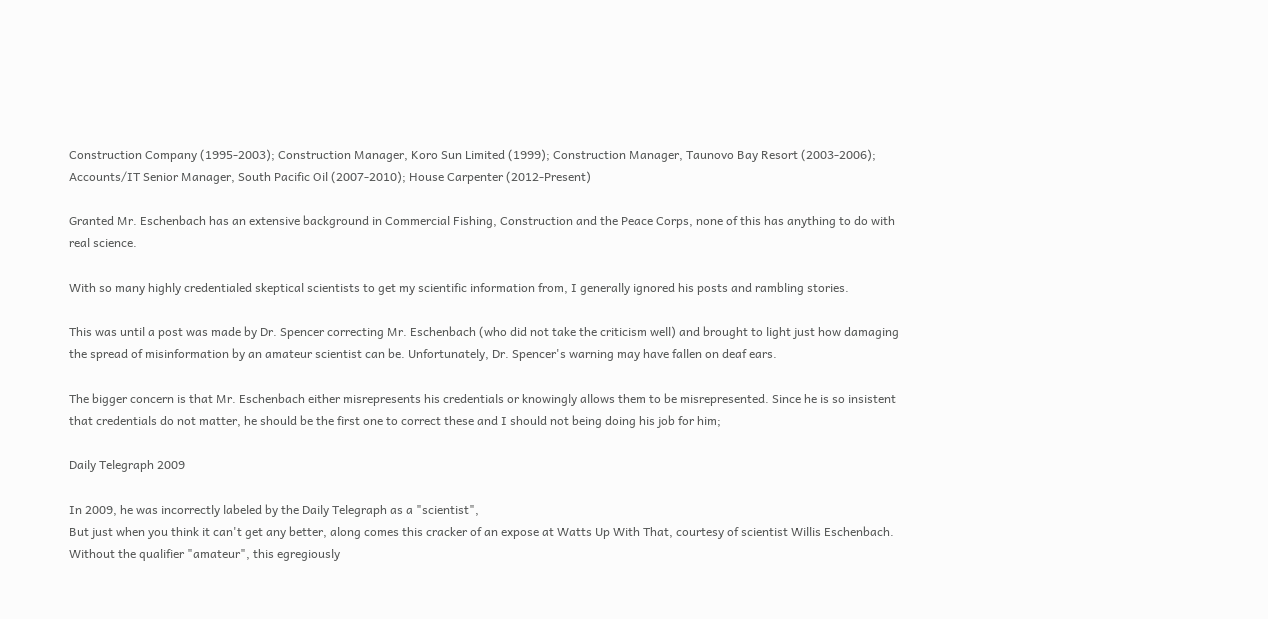Construction Company (1995-2003); Construction Manager, Koro Sun Limited (1999); Construction Manager, Taunovo Bay Resort (2003-2006); Accounts/IT Senior Manager, South Pacific Oil (2007-2010); House Carpenter (2012-Present)

Granted Mr. Eschenbach has an extensive background in Commercial Fishing, Construction and the Peace Corps, none of this has anything to do with real science.

With so many highly credentialed skeptical scientists to get my scientific information from, I generally ignored his posts and rambling stories.

This was until a post was made by Dr. Spencer correcting Mr. Eschenbach (who did not take the criticism well) and brought to light just how damaging the spread of misinformation by an amateur scientist can be. Unfortunately, Dr. Spencer's warning may have fallen on deaf ears.

The bigger concern is that Mr. Eschenbach either misrepresents his credentials or knowingly allows them to be misrepresented. Since he is so insistent that credentials do not matter, he should be the first one to correct these and I should not being doing his job for him;

Daily Telegraph 2009

In 2009, he was incorrectly labeled by the Daily Telegraph as a "scientist",
But just when you think it can't get any better, along comes this cracker of an expose at Watts Up With That, courtesy of scientist Willis Eschenbach.
Without the qualifier "amateur", this egregiously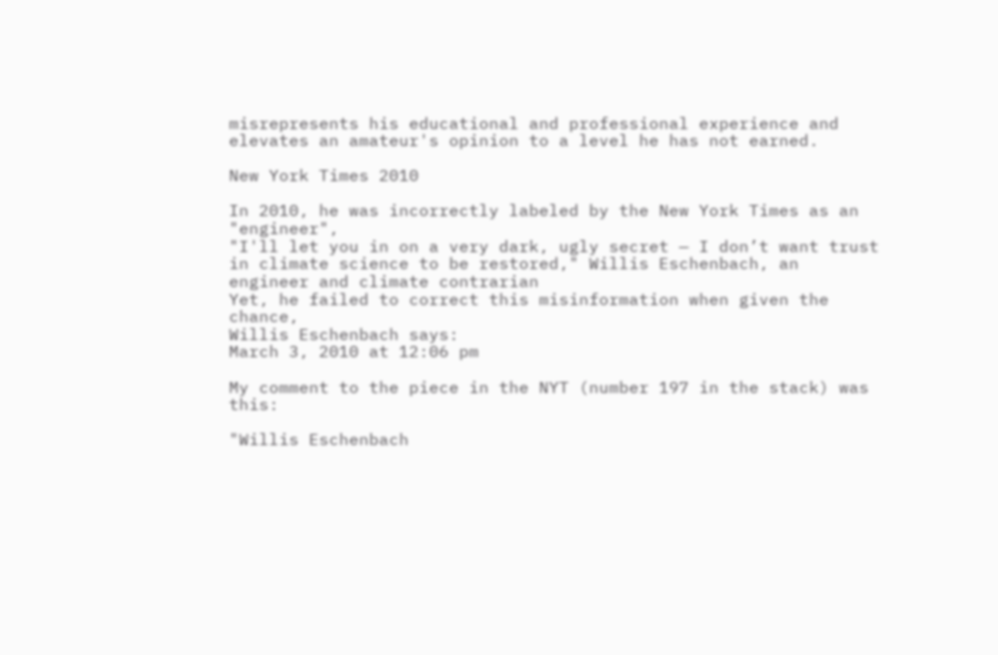misrepresents his educational and professional experience and elevates an amateur's opinion to a level he has not earned.

New York Times 2010

In 2010, he was incorrectly labeled by the New York Times as an "engineer",
"I'll let you in on a very dark, ugly secret — I don’t want trust in climate science to be restored," Willis Eschenbach, an engineer and climate contrarian
Yet, he failed to correct this misinformation when given the chance,
Willis Eschenbach says:
March 3, 2010 at 12:06 pm

My comment to the piece in the NYT (number 197 in the stack) was this:

"Willis Eschenbach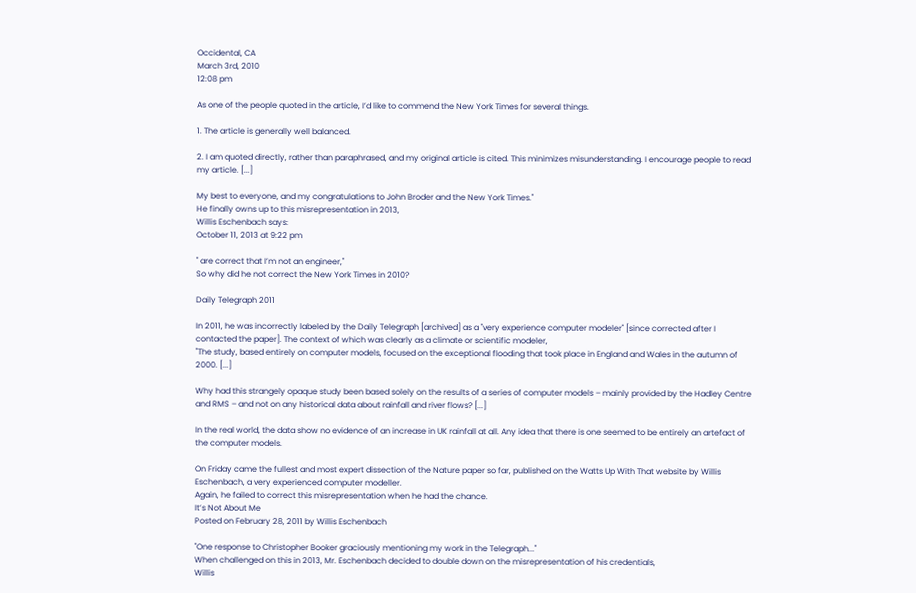Occidental, CA
March 3rd, 2010
12:08 pm

As one of the people quoted in the article, I’d like to commend the New York Times for several things.

1. The article is generally well balanced.

2. I am quoted directly, rather than paraphrased, and my original article is cited. This minimizes misunderstanding. I encourage people to read my article. [...]

My best to everyone, and my congratulations to John Broder and the New York Times."
He finally owns up to this misrepresentation in 2013,
Willis Eschenbach says:
October 11, 2013 at 9:22 pm

" are correct that I’m not an engineer,"
So why did he not correct the New York Times in 2010?

Daily Telegraph 2011

In 2011, he was incorrectly labeled by the Daily Telegraph [archived] as a "very experience computer modeler" [since corrected after I contacted the paper]. The context of which was clearly as a climate or scientific modeler,
"The study, based entirely on computer models, focused on the exceptional flooding that took place in England and Wales in the autumn of 2000. [...]

Why had this strangely opaque study been based solely on the results of a series of computer models – mainly provided by the Hadley Centre and RMS – and not on any historical data about rainfall and river flows? [...]

In the real world, the data show no evidence of an increase in UK rainfall at all. Any idea that there is one seemed to be entirely an artefact of the computer models.

On Friday came the fullest and most expert dissection of the Nature paper so far, published on the Watts Up With That website by Willis Eschenbach, a very experienced computer modeller.
Again, he failed to correct this misrepresentation when he had the chance.
It’s Not About Me
Posted on February 28, 2011 by Willis Eschenbach

"One response to Christopher Booker graciously mentioning my work in the Telegraph..."
When challenged on this in 2013, Mr. Eschenbach decided to double down on the misrepresentation of his credentials,
Willis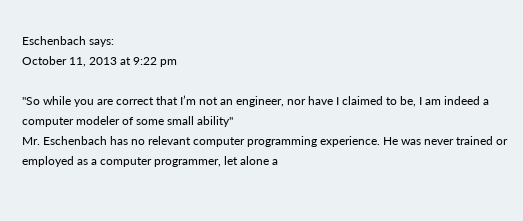Eschenbach says:
October 11, 2013 at 9:22 pm

"So while you are correct that I’m not an engineer, nor have I claimed to be, I am indeed a computer modeler of some small ability"
Mr. Eschenbach has no relevant computer programming experience. He was never trained or employed as a computer programmer, let alone a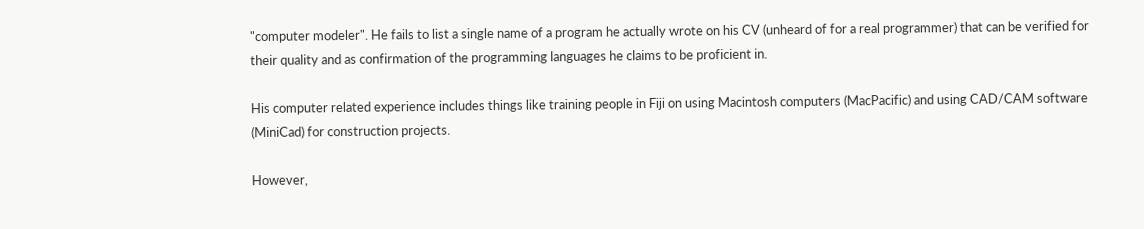"computer modeler". He fails to list a single name of a program he actually wrote on his CV (unheard of for a real programmer) that can be verified for their quality and as confirmation of the programming languages he claims to be proficient in.

His computer related experience includes things like training people in Fiji on using Macintosh computers (MacPacific) and using CAD/CAM software (MiniCad) for construction projects.

However,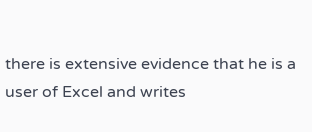there is extensive evidence that he is a user of Excel and writes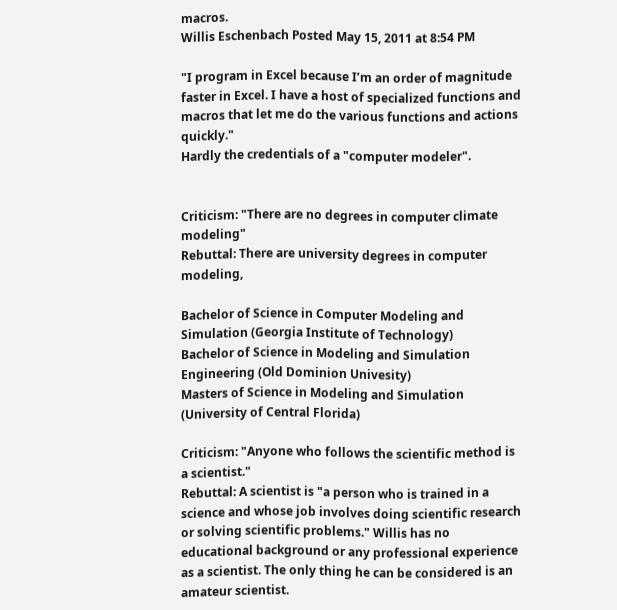macros.
Willis Eschenbach Posted May 15, 2011 at 8:54 PM

"I program in Excel because I’m an order of magnitude faster in Excel. I have a host of specialized functions and macros that let me do the various functions and actions quickly."
Hardly the credentials of a "computer modeler".


Criticism: "There are no degrees in computer climate modeling"
Rebuttal: There are university degrees in computer modeling,

Bachelor of Science in Computer Modeling and Simulation (Georgia Institute of Technology)
Bachelor of Science in Modeling and Simulation Engineering (Old Dominion Univesity)
Masters of Science in Modeling and Simulation (University of Central Florida)

Criticism: "Anyone who follows the scientific method is a scientist."
Rebuttal: A scientist is "a person who is trained in a science and whose job involves doing scientific research or solving scientific problems." Willis has no educational background or any professional experience as a scientist. The only thing he can be considered is an amateur scientist.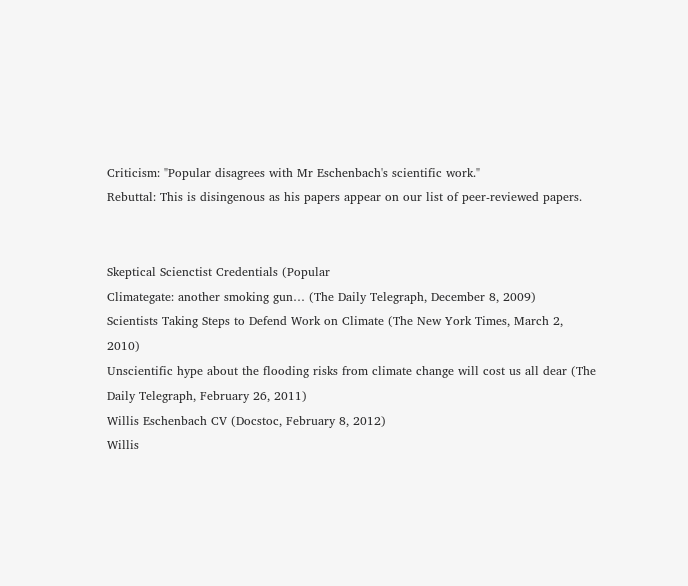Criticism: "Popular disagrees with Mr Eschenbach's scientific work."
Rebuttal: This is disingenous as his papers appear on our list of peer-reviewed papers.


Skeptical Scienctist Credentials (Popular
Climategate: another smoking gun… (The Daily Telegraph, December 8, 2009)
Scientists Taking Steps to Defend Work on Climate (The New York Times, March 2, 2010)
Unscientific hype about the flooding risks from climate change will cost us all dear (The Daily Telegraph, February 26, 2011)
Willis Eschenbach CV (Docstoc, February 8, 2012)
Willis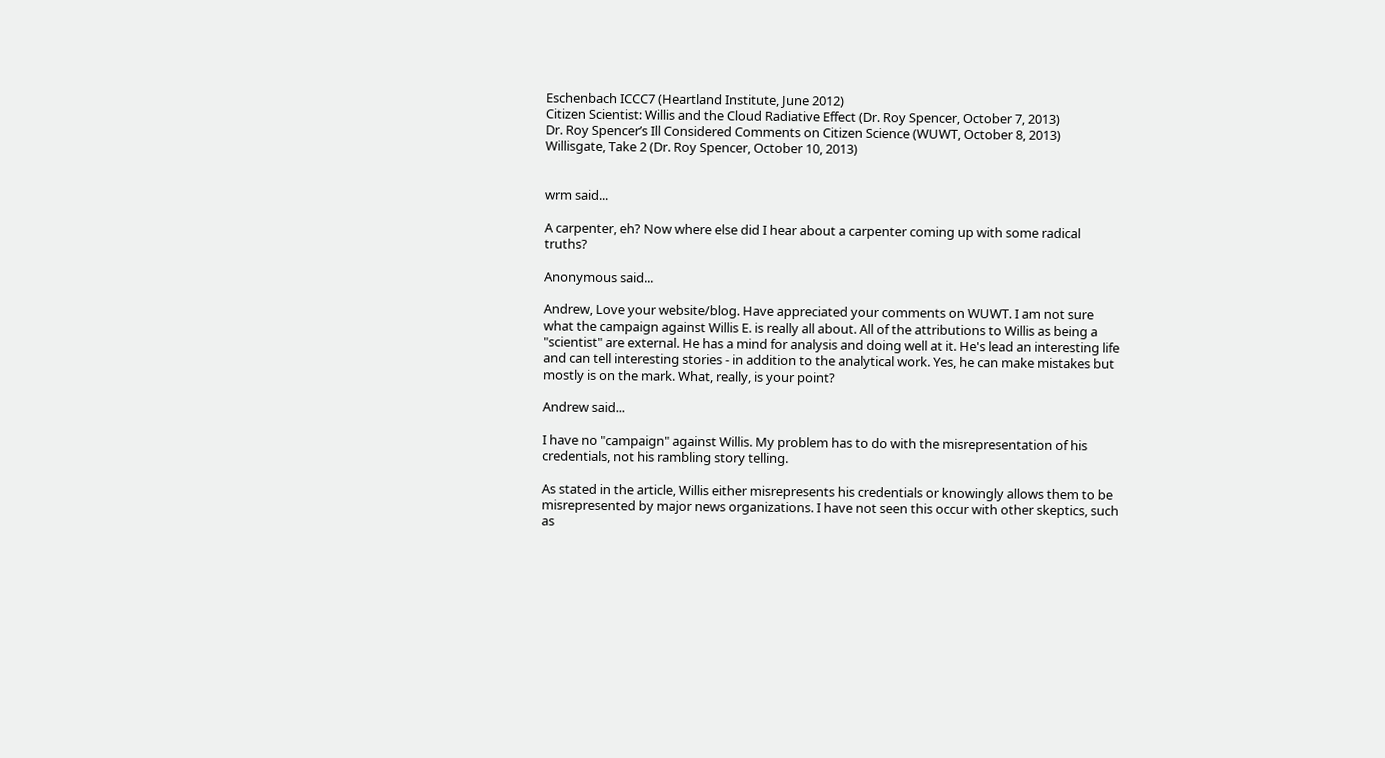Eschenbach ICCC7 (Heartland Institute, June 2012)
Citizen Scientist: Willis and the Cloud Radiative Effect (Dr. Roy Spencer, October 7, 2013)
Dr. Roy Spencer’s Ill Considered Comments on Citizen Science (WUWT, October 8, 2013)
Willisgate, Take 2 (Dr. Roy Spencer, October 10, 2013)


wrm said...

A carpenter, eh? Now where else did I hear about a carpenter coming up with some radical truths?

Anonymous said...

Andrew, Love your website/blog. Have appreciated your comments on WUWT. I am not sure what the campaign against Willis E. is really all about. All of the attributions to Willis as being a "scientist" are external. He has a mind for analysis and doing well at it. He's lead an interesting life and can tell interesting stories - in addition to the analytical work. Yes, he can make mistakes but mostly is on the mark. What, really, is your point?

Andrew said...

I have no "campaign" against Willis. My problem has to do with the misrepresentation of his credentials, not his rambling story telling.

As stated in the article, Willis either misrepresents his credentials or knowingly allows them to be misrepresented by major news organizations. I have not seen this occur with other skeptics, such as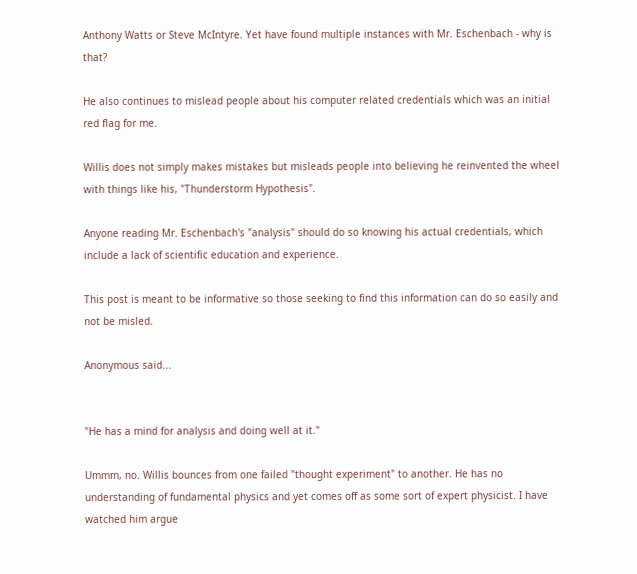Anthony Watts or Steve McIntyre. Yet have found multiple instances with Mr. Eschenbach - why is that?

He also continues to mislead people about his computer related credentials which was an initial red flag for me.

Willis does not simply makes mistakes but misleads people into believing he reinvented the wheel with things like his, "Thunderstorm Hypothesis".

Anyone reading Mr. Eschenbach's "analysis" should do so knowing his actual credentials, which include a lack of scientific education and experience.

This post is meant to be informative so those seeking to find this information can do so easily and not be misled.

Anonymous said...


"He has a mind for analysis and doing well at it."

Ummm, no. Willis bounces from one failed "thought experiment" to another. He has no understanding of fundamental physics and yet comes off as some sort of expert physicist. I have watched him argue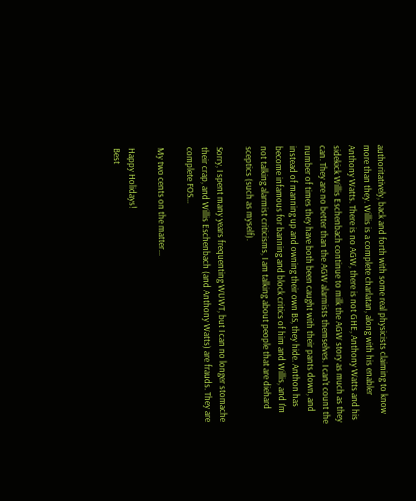authoritatively, back and forth with some real physicists claiming to know more than they. Willis is a complete charlatan, along with his enabler Anthony Watts. There is no AGW, there is not GHE, Anthony Watts and his sidekick Willis Eschenbach continue to milk the AGW story as much as they can. They are no better than the AGW alarmists themselves. I can't count the number of times they have both been caught with their pants down, and instead of manning up and owning their own BS, they hide. Anthon has become infamous for banning and block critics of him and Willis, and I'm not talking alarmist criticisms, I am talking about people that are diehard sceptics (such as myself).

Sorry, I spent many years frequenting WUWT, but I can no longer stomache their crap, and Willis Eschenbach (and Anthony Watts) are frauds. They are complete FOS...

My two cents on the matter...

Happy Holidays!
Best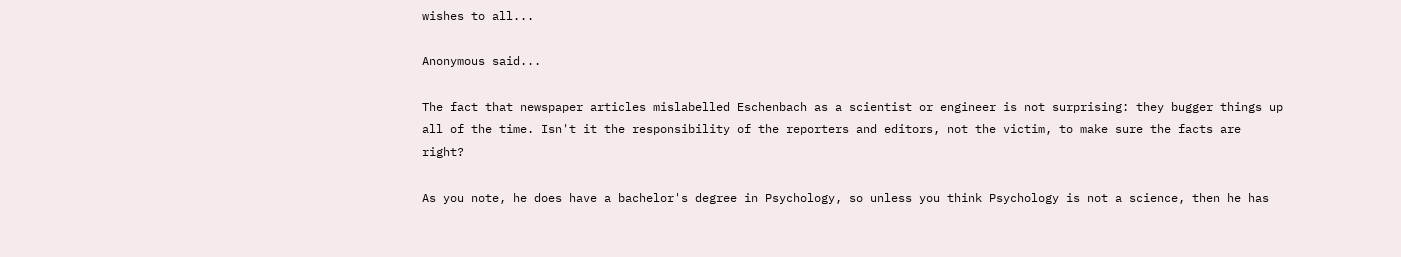wishes to all...

Anonymous said...

The fact that newspaper articles mislabelled Eschenbach as a scientist or engineer is not surprising: they bugger things up all of the time. Isn't it the responsibility of the reporters and editors, not the victim, to make sure the facts are right?

As you note, he does have a bachelor's degree in Psychology, so unless you think Psychology is not a science, then he has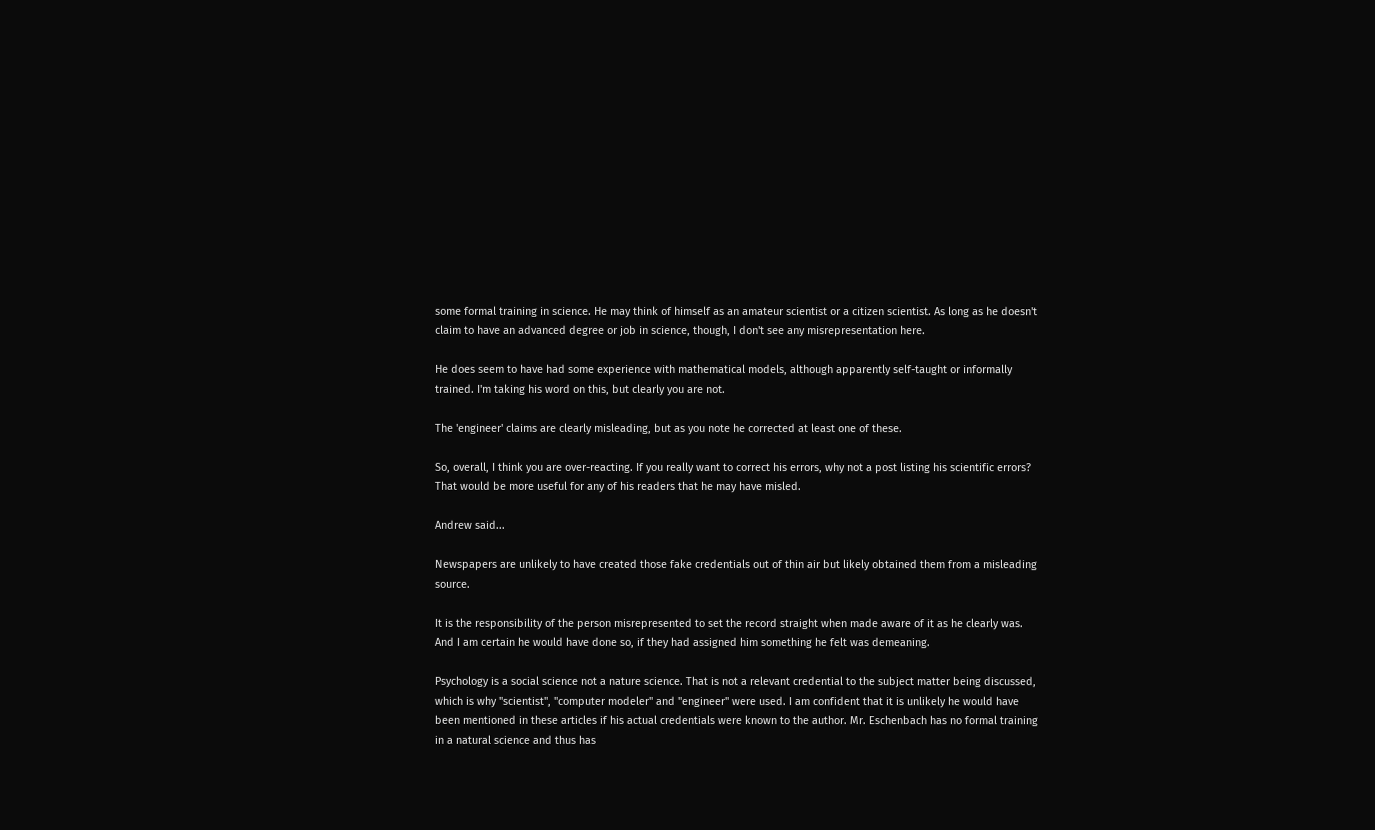some formal training in science. He may think of himself as an amateur scientist or a citizen scientist. As long as he doesn't claim to have an advanced degree or job in science, though, I don't see any misrepresentation here.

He does seem to have had some experience with mathematical models, although apparently self-taught or informally trained. I'm taking his word on this, but clearly you are not.

The 'engineer' claims are clearly misleading, but as you note he corrected at least one of these.

So, overall, I think you are over-reacting. If you really want to correct his errors, why not a post listing his scientific errors? That would be more useful for any of his readers that he may have misled.

Andrew said...

Newspapers are unlikely to have created those fake credentials out of thin air but likely obtained them from a misleading source.

It is the responsibility of the person misrepresented to set the record straight when made aware of it as he clearly was. And I am certain he would have done so, if they had assigned him something he felt was demeaning.

Psychology is a social science not a nature science. That is not a relevant credential to the subject matter being discussed, which is why "scientist", "computer modeler" and "engineer" were used. I am confident that it is unlikely he would have been mentioned in these articles if his actual credentials were known to the author. Mr. Eschenbach has no formal training in a natural science and thus has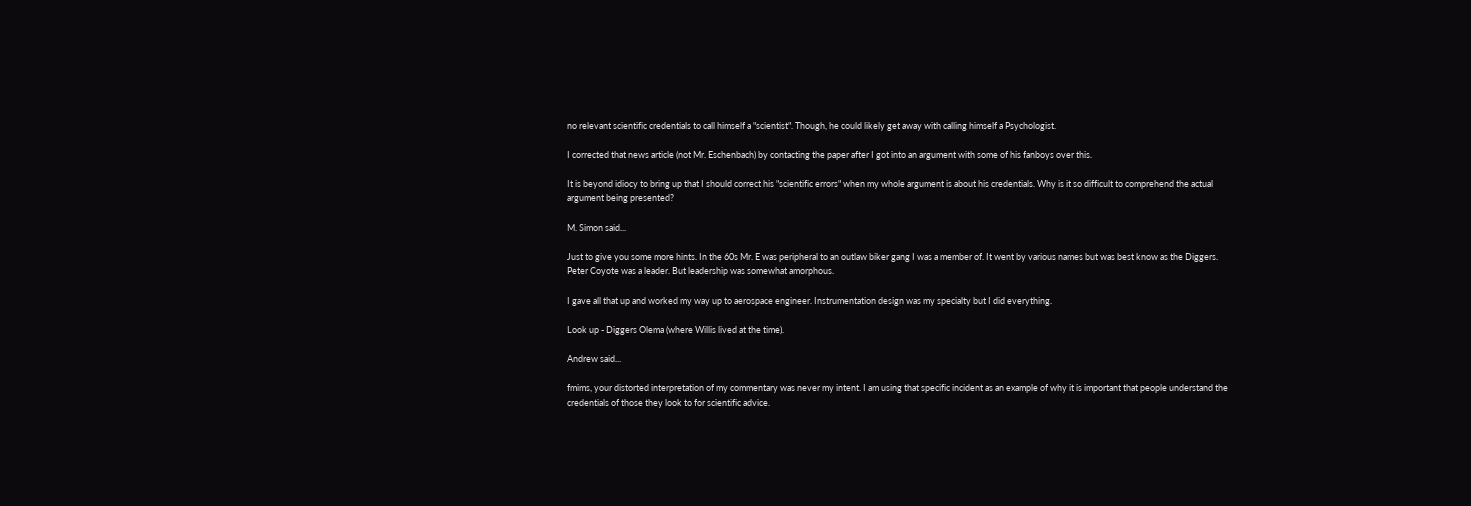no relevant scientific credentials to call himself a "scientist". Though, he could likely get away with calling himself a Psychologist.

I corrected that news article (not Mr. Eschenbach) by contacting the paper after I got into an argument with some of his fanboys over this.

It is beyond idiocy to bring up that I should correct his "scientific errors" when my whole argument is about his credentials. Why is it so difficult to comprehend the actual argument being presented?

M. Simon said...

Just to give you some more hints. In the 60s Mr. E was peripheral to an outlaw biker gang I was a member of. It went by various names but was best know as the Diggers. Peter Coyote was a leader. But leadership was somewhat amorphous.

I gave all that up and worked my way up to aerospace engineer. Instrumentation design was my specialty but I did everything.

Look up - Diggers Olema (where Willis lived at the time).

Andrew said...

fmims, your distorted interpretation of my commentary was never my intent. I am using that specific incident as an example of why it is important that people understand the credentials of those they look to for scientific advice.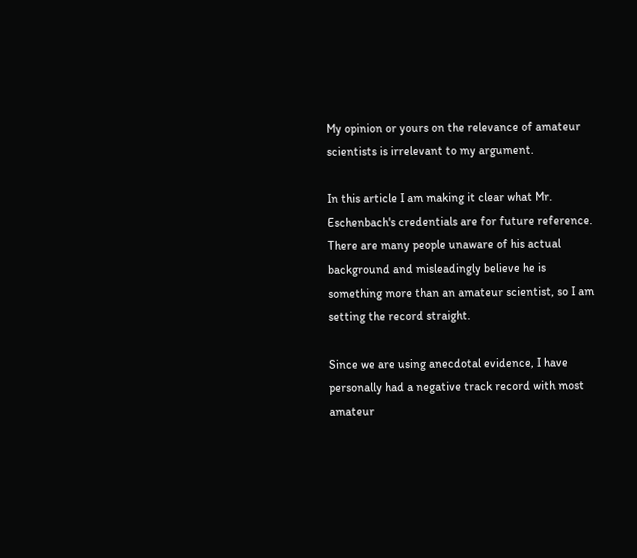My opinion or yours on the relevance of amateur scientists is irrelevant to my argument.

In this article I am making it clear what Mr. Eschenbach's credentials are for future reference. There are many people unaware of his actual background and misleadingly believe he is something more than an amateur scientist, so I am setting the record straight.

Since we are using anecdotal evidence, I have personally had a negative track record with most amateur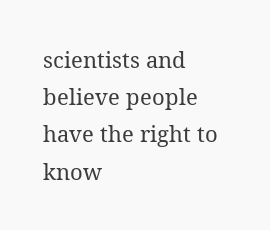scientists and believe people have the right to know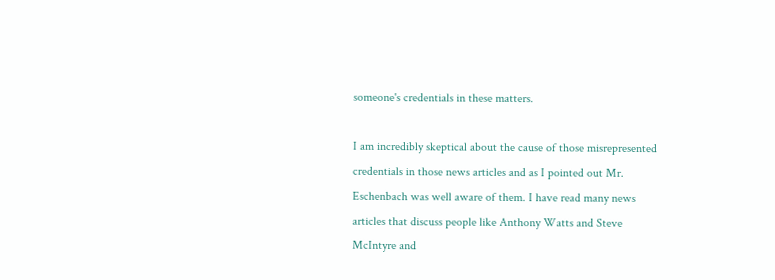someone's credentials in these matters.

I am incredibly skeptical about the cause of those misrepresented credentials in those news articles and as I pointed out Mr. Eschenbach was well aware of them. I have read many news articles that discuss people like Anthony Watts and Steve McIntyre and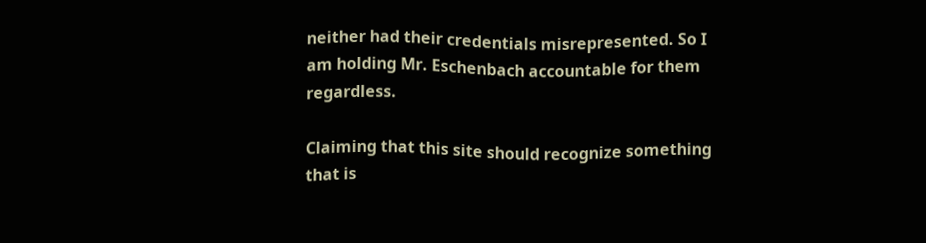neither had their credentials misrepresented. So I am holding Mr. Eschenbach accountable for them regardless.

Claiming that this site should recognize something that is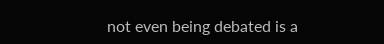not even being debated is a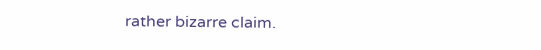rather bizarre claim.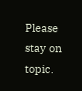Please stay on topic.